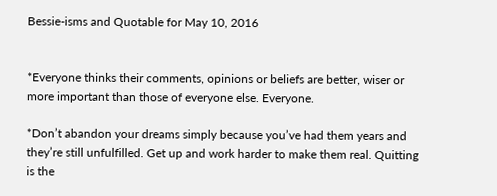Bessie-isms and Quotable for May 10, 2016


*Everyone thinks their comments, opinions or beliefs are better, wiser or more important than those of everyone else. Everyone.

*Don’t abandon your dreams simply because you’ve had them years and they’re still unfulfilled. Get up and work harder to make them real. Quitting is the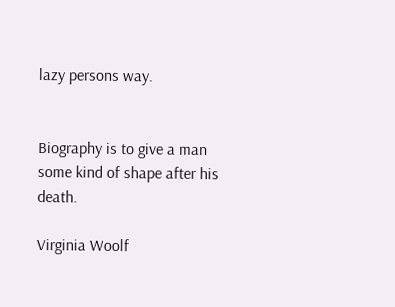lazy persons way.


Biography is to give a man some kind of shape after his death.

Virginia Woolf